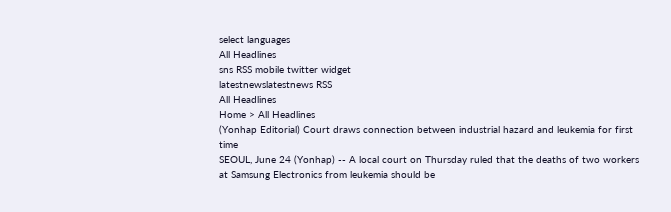select languages
All Headlines
sns RSS mobile twitter widget
latestnewslatestnews RSS
All Headlines
Home > All Headlines
(Yonhap Editorial) Court draws connection between industrial hazard and leukemia for first time
SEOUL, June 24 (Yonhap) -- A local court on Thursday ruled that the deaths of two workers at Samsung Electronics from leukemia should be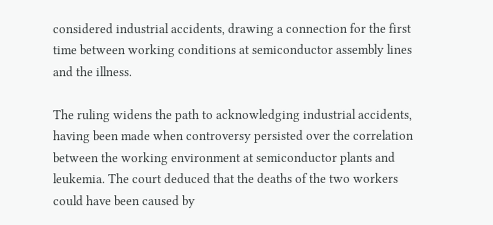considered industrial accidents, drawing a connection for the first time between working conditions at semiconductor assembly lines and the illness.

The ruling widens the path to acknowledging industrial accidents, having been made when controversy persisted over the correlation between the working environment at semiconductor plants and leukemia. The court deduced that the deaths of the two workers could have been caused by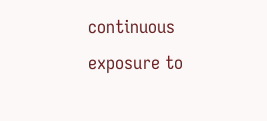continuous exposure to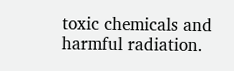toxic chemicals and harmful radiation.